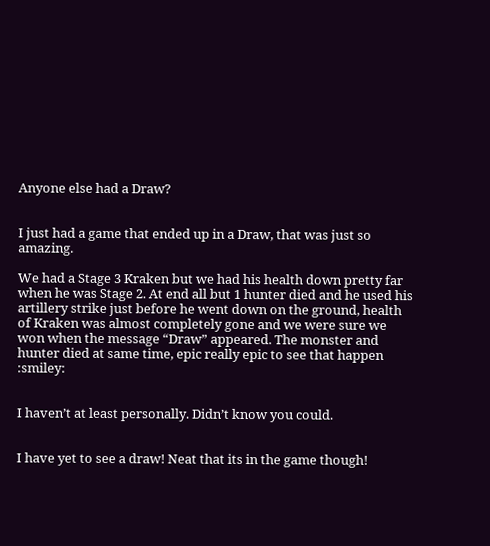Anyone else had a Draw?


I just had a game that ended up in a Draw, that was just so amazing.

We had a Stage 3 Kraken but we had his health down pretty far when he was Stage 2. At end all but 1 hunter died and he used his artillery strike just before he went down on the ground, health of Kraken was almost completely gone and we were sure we won when the message “Draw” appeared. The monster and hunter died at same time, epic really epic to see that happen :smiley:


I haven’t at least personally. Didn’t know you could.


I have yet to see a draw! Neat that its in the game though!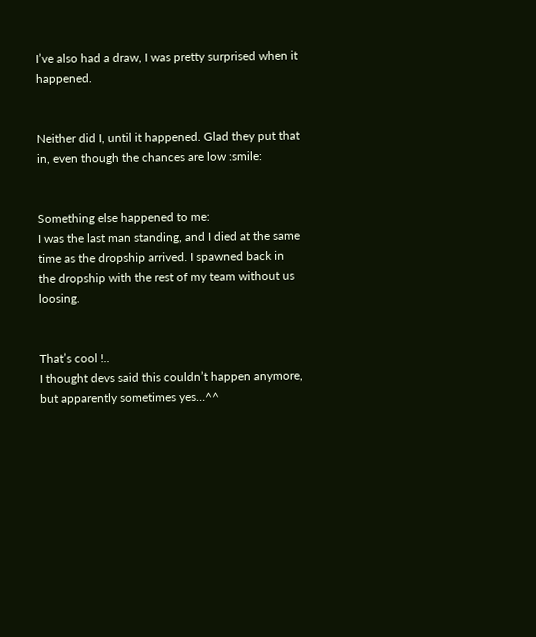I’ve also had a draw, I was pretty surprised when it happened.


Neither did I, until it happened. Glad they put that in, even though the chances are low :smile:


Something else happened to me:
I was the last man standing, and I died at the same time as the dropship arrived. I spawned back in the dropship with the rest of my team without us loosing.


That’s cool !..
I thought devs said this couldn’t happen anymore, but apparently sometimes yes…^^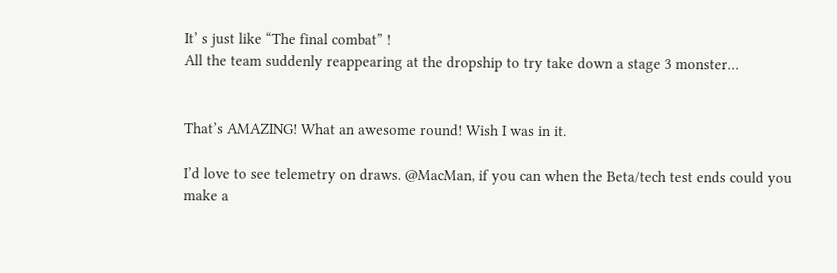It’ s just like “The final combat” !
All the team suddenly reappearing at the dropship to try take down a stage 3 monster…


That’s AMAZING! What an awesome round! Wish I was in it.

I’d love to see telemetry on draws. @MacMan, if you can when the Beta/tech test ends could you make a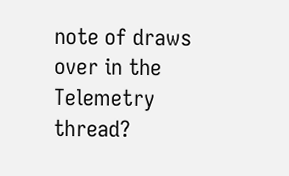note of draws over in the Telemetry thread?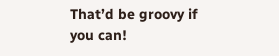That’d be groovy if you can!